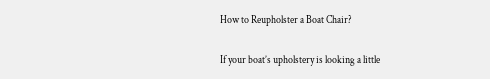How to Reupholster a Boat Chair?

If your boat’s upholstery is looking a little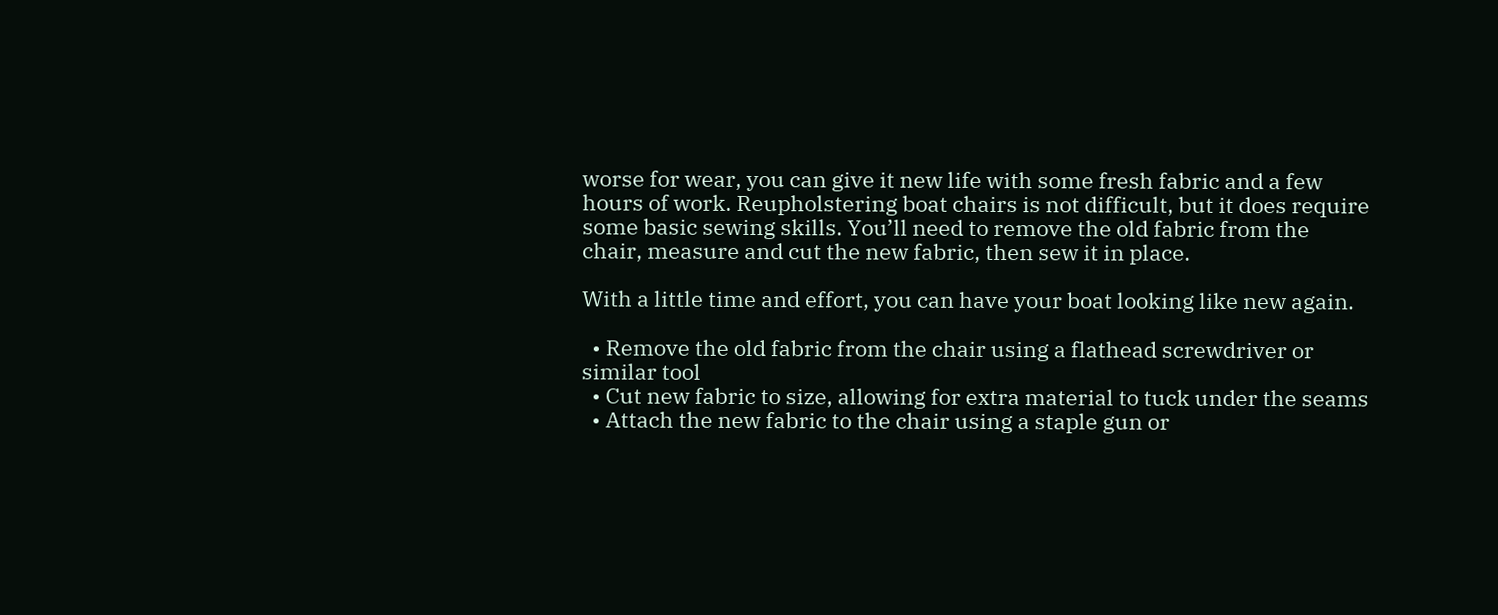worse for wear, you can give it new life with some fresh fabric and a few hours of work. Reupholstering boat chairs is not difficult, but it does require some basic sewing skills. You’ll need to remove the old fabric from the chair, measure and cut the new fabric, then sew it in place.

With a little time and effort, you can have your boat looking like new again.

  • Remove the old fabric from the chair using a flathead screwdriver or similar tool
  • Cut new fabric to size, allowing for extra material to tuck under the seams
  • Attach the new fabric to the chair using a staple gun or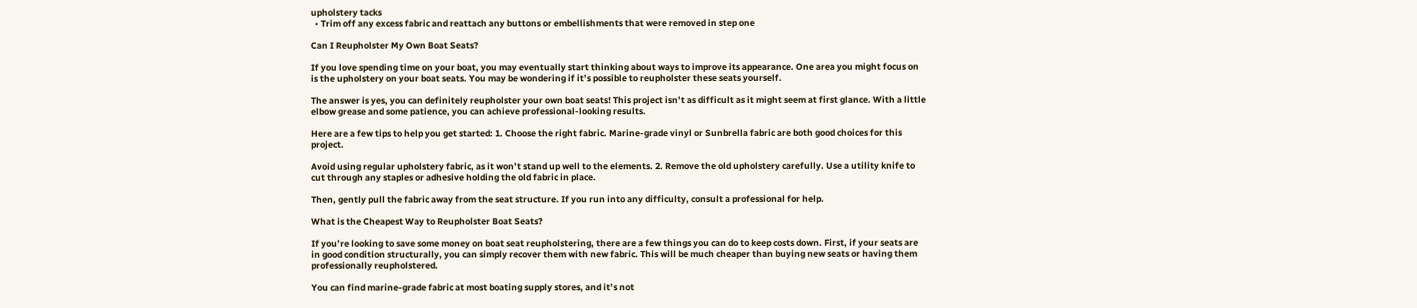upholstery tacks
  • Trim off any excess fabric and reattach any buttons or embellishments that were removed in step one

Can I Reupholster My Own Boat Seats?

If you love spending time on your boat, you may eventually start thinking about ways to improve its appearance. One area you might focus on is the upholstery on your boat seats. You may be wondering if it’s possible to reupholster these seats yourself.

The answer is yes, you can definitely reupholster your own boat seats! This project isn’t as difficult as it might seem at first glance. With a little elbow grease and some patience, you can achieve professional-looking results.

Here are a few tips to help you get started: 1. Choose the right fabric. Marine-grade vinyl or Sunbrella fabric are both good choices for this project.

Avoid using regular upholstery fabric, as it won’t stand up well to the elements. 2. Remove the old upholstery carefully. Use a utility knife to cut through any staples or adhesive holding the old fabric in place.

Then, gently pull the fabric away from the seat structure. If you run into any difficulty, consult a professional for help.

What is the Cheapest Way to Reupholster Boat Seats?

If you’re looking to save some money on boat seat reupholstering, there are a few things you can do to keep costs down. First, if your seats are in good condition structurally, you can simply recover them with new fabric. This will be much cheaper than buying new seats or having them professionally reupholstered.

You can find marine-grade fabric at most boating supply stores, and it’s not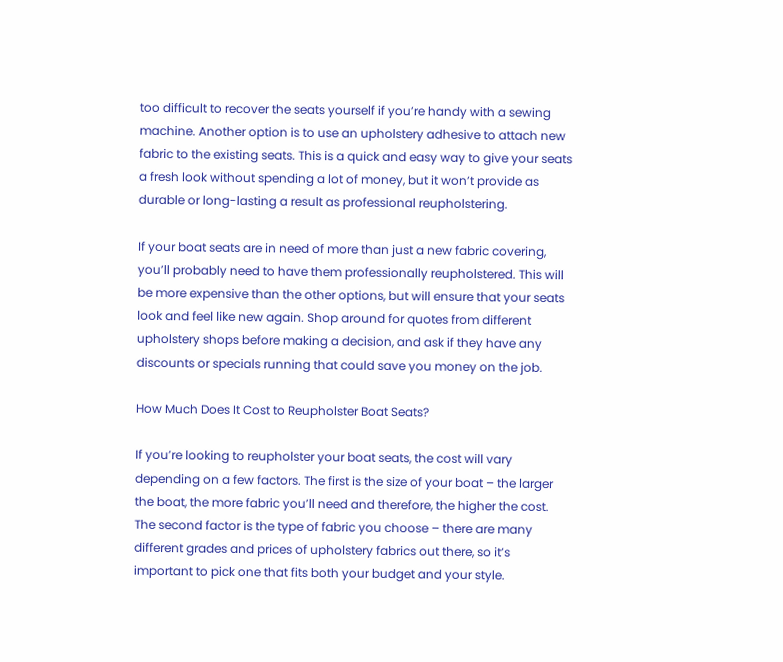too difficult to recover the seats yourself if you’re handy with a sewing machine. Another option is to use an upholstery adhesive to attach new fabric to the existing seats. This is a quick and easy way to give your seats a fresh look without spending a lot of money, but it won’t provide as durable or long-lasting a result as professional reupholstering.

If your boat seats are in need of more than just a new fabric covering, you’ll probably need to have them professionally reupholstered. This will be more expensive than the other options, but will ensure that your seats look and feel like new again. Shop around for quotes from different upholstery shops before making a decision, and ask if they have any discounts or specials running that could save you money on the job.

How Much Does It Cost to Reupholster Boat Seats?

If you’re looking to reupholster your boat seats, the cost will vary depending on a few factors. The first is the size of your boat – the larger the boat, the more fabric you’ll need and therefore, the higher the cost. The second factor is the type of fabric you choose – there are many different grades and prices of upholstery fabrics out there, so it’s important to pick one that fits both your budget and your style.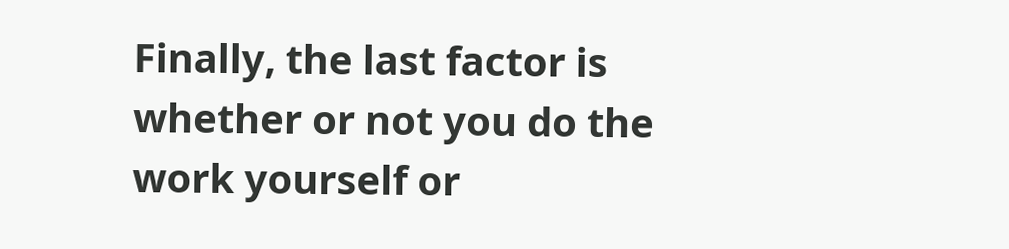Finally, the last factor is whether or not you do the work yourself or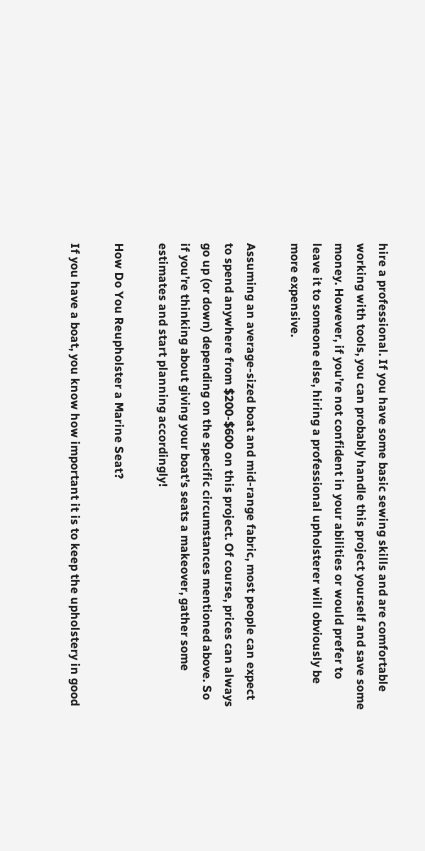hire a professional. If you have some basic sewing skills and are comfortable working with tools, you can probably handle this project yourself and save some money. However, if you’re not confident in your abilities or would prefer to leave it to someone else, hiring a professional upholsterer will obviously be more expensive.

Assuming an average-sized boat and mid-range fabric, most people can expect to spend anywhere from $200-$600 on this project. Of course, prices can always go up (or down) depending on the specific circumstances mentioned above. So if you’re thinking about giving your boat’s seats a makeover, gather some estimates and start planning accordingly!

How Do You Reupholster a Marine Seat?

If you have a boat, you know how important it is to keep the upholstery in good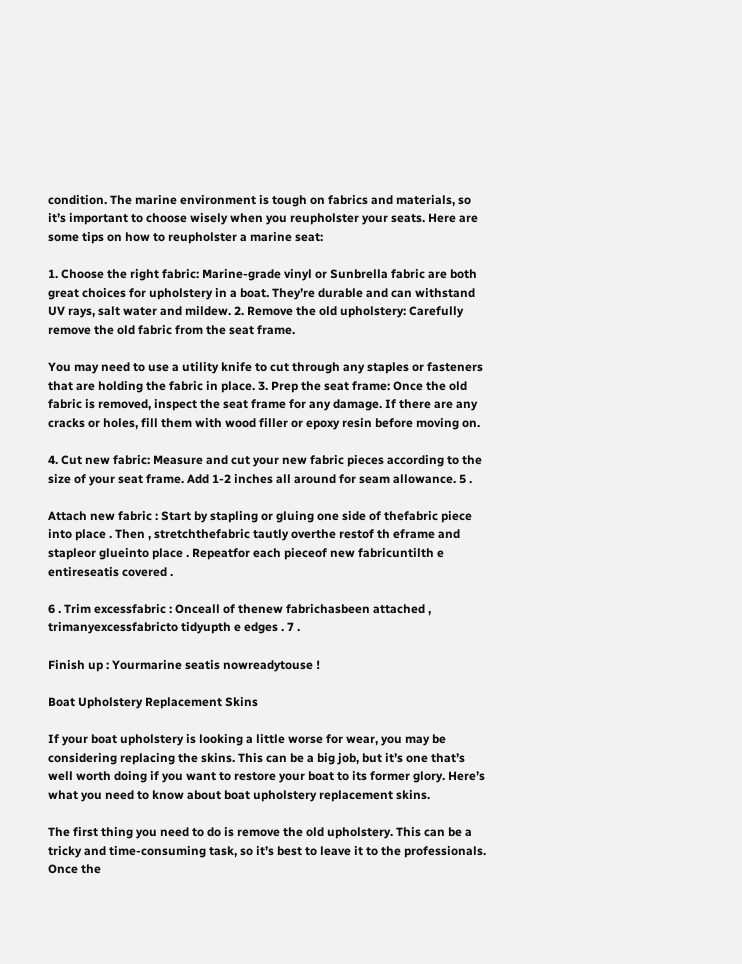condition. The marine environment is tough on fabrics and materials, so it’s important to choose wisely when you reupholster your seats. Here are some tips on how to reupholster a marine seat:

1. Choose the right fabric: Marine-grade vinyl or Sunbrella fabric are both great choices for upholstery in a boat. They’re durable and can withstand UV rays, salt water and mildew. 2. Remove the old upholstery: Carefully remove the old fabric from the seat frame.

You may need to use a utility knife to cut through any staples or fasteners that are holding the fabric in place. 3. Prep the seat frame: Once the old fabric is removed, inspect the seat frame for any damage. If there are any cracks or holes, fill them with wood filler or epoxy resin before moving on.

4. Cut new fabric: Measure and cut your new fabric pieces according to the size of your seat frame. Add 1-2 inches all around for seam allowance. 5 .

Attach new fabric : Start by stapling or gluing one side of thefabric piece into place . Then , stretchthefabric tautly overthe restof th eframe and stapleor glueinto place . Repeatfor each pieceof new fabricuntilth e entireseatis covered .

6 . Trim excessfabric : Onceall of thenew fabrichasbeen attached , trimanyexcessfabricto tidyupth e edges . 7 .

Finish up : Yourmarine seatis nowreadytouse !

Boat Upholstery Replacement Skins

If your boat upholstery is looking a little worse for wear, you may be considering replacing the skins. This can be a big job, but it’s one that’s well worth doing if you want to restore your boat to its former glory. Here’s what you need to know about boat upholstery replacement skins.

The first thing you need to do is remove the old upholstery. This can be a tricky and time-consuming task, so it’s best to leave it to the professionals. Once the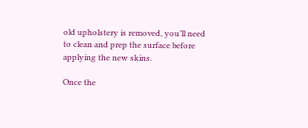old upholstery is removed, you’ll need to clean and prep the surface before applying the new skins.

Once the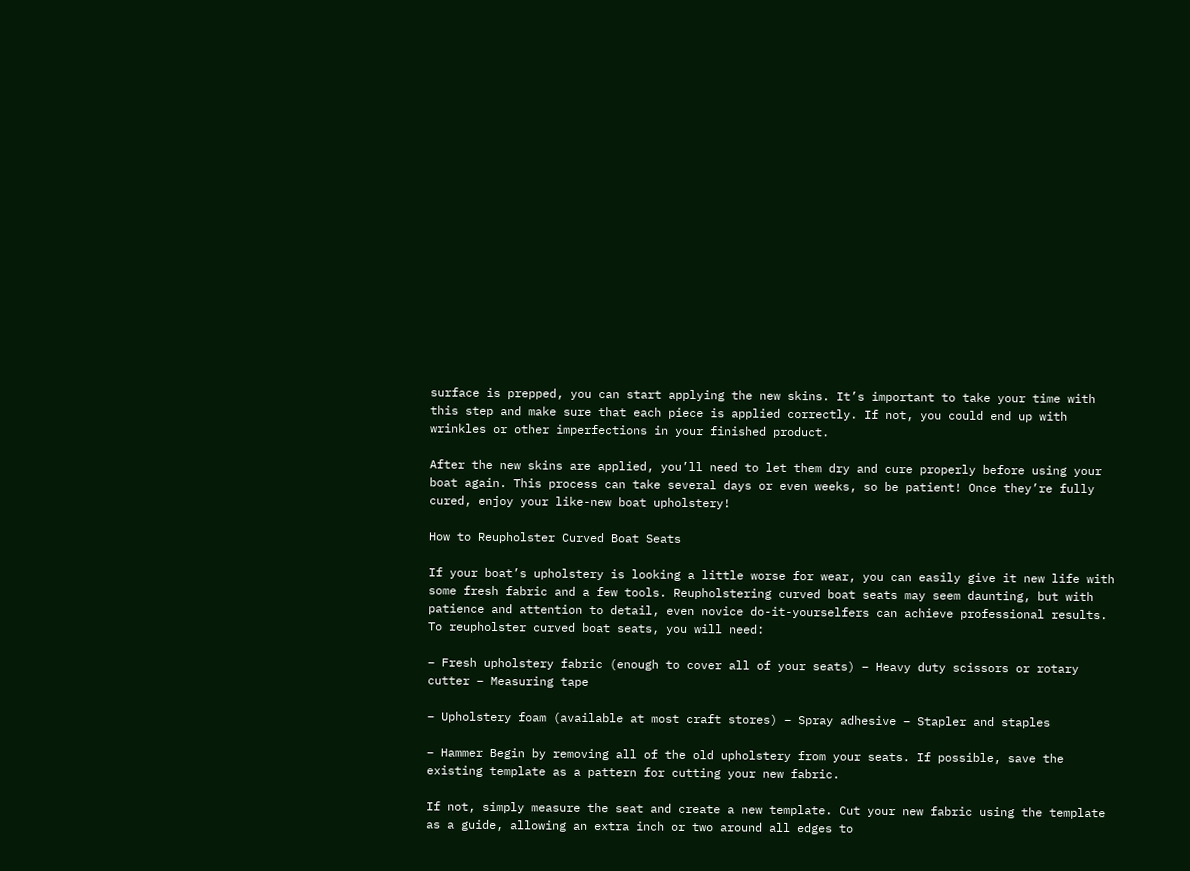surface is prepped, you can start applying the new skins. It’s important to take your time with this step and make sure that each piece is applied correctly. If not, you could end up with wrinkles or other imperfections in your finished product.

After the new skins are applied, you’ll need to let them dry and cure properly before using your boat again. This process can take several days or even weeks, so be patient! Once they’re fully cured, enjoy your like-new boat upholstery!

How to Reupholster Curved Boat Seats

If your boat’s upholstery is looking a little worse for wear, you can easily give it new life with some fresh fabric and a few tools. Reupholstering curved boat seats may seem daunting, but with patience and attention to detail, even novice do-it-yourselfers can achieve professional results. To reupholster curved boat seats, you will need:

– Fresh upholstery fabric (enough to cover all of your seats) – Heavy duty scissors or rotary cutter – Measuring tape

– Upholstery foam (available at most craft stores) – Spray adhesive – Stapler and staples

– Hammer Begin by removing all of the old upholstery from your seats. If possible, save the existing template as a pattern for cutting your new fabric.

If not, simply measure the seat and create a new template. Cut your new fabric using the template as a guide, allowing an extra inch or two around all edges to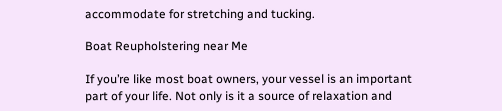accommodate for stretching and tucking.

Boat Reupholstering near Me

If you’re like most boat owners, your vessel is an important part of your life. Not only is it a source of relaxation and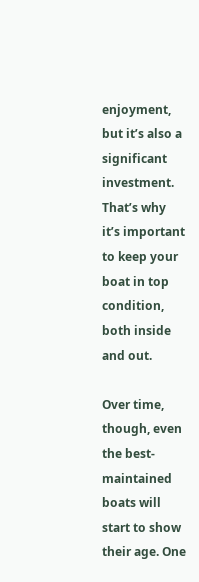enjoyment, but it’s also a significant investment. That’s why it’s important to keep your boat in top condition, both inside and out.

Over time, though, even the best-maintained boats will start to show their age. One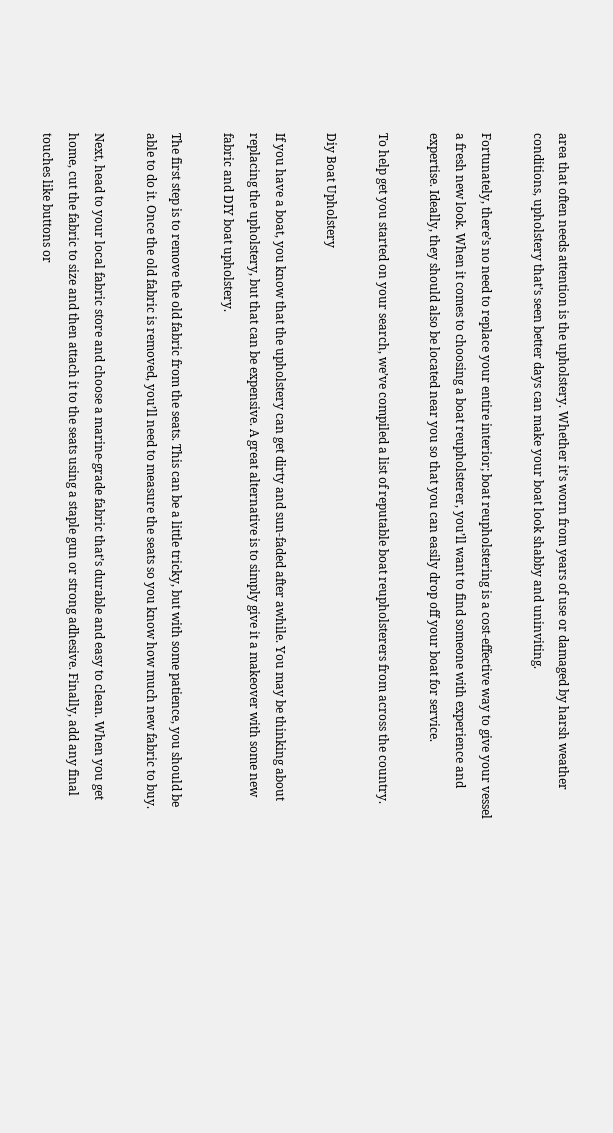area that often needs attention is the upholstery. Whether it’s worn from years of use or damaged by harsh weather conditions, upholstery that’s seen better days can make your boat look shabby and uninviting.

Fortunately, there’s no need to replace your entire interior; boat reupholstering is a cost-effective way to give your vessel a fresh new look. When it comes to choosing a boat reupholsterer, you’ll want to find someone with experience and expertise. Ideally, they should also be located near you so that you can easily drop off your boat for service.

To help get you started on your search, we’ve compiled a list of reputable boat reupholsterers from across the country.

Diy Boat Upholstery

If you have a boat, you know that the upholstery can get dirty and sun-faded after awhile. You may be thinking about replacing the upholstery, but that can be expensive. A great alternative is to simply give it a makeover with some new fabric and DIY boat upholstery.

The first step is to remove the old fabric from the seats. This can be a little tricky, but with some patience, you should be able to do it. Once the old fabric is removed, you’ll need to measure the seats so you know how much new fabric to buy.

Next, head to your local fabric store and choose a marine-grade fabric that’s durable and easy to clean. When you get home, cut the fabric to size and then attach it to the seats using a staple gun or strong adhesive. Finally, add any final touches like buttons or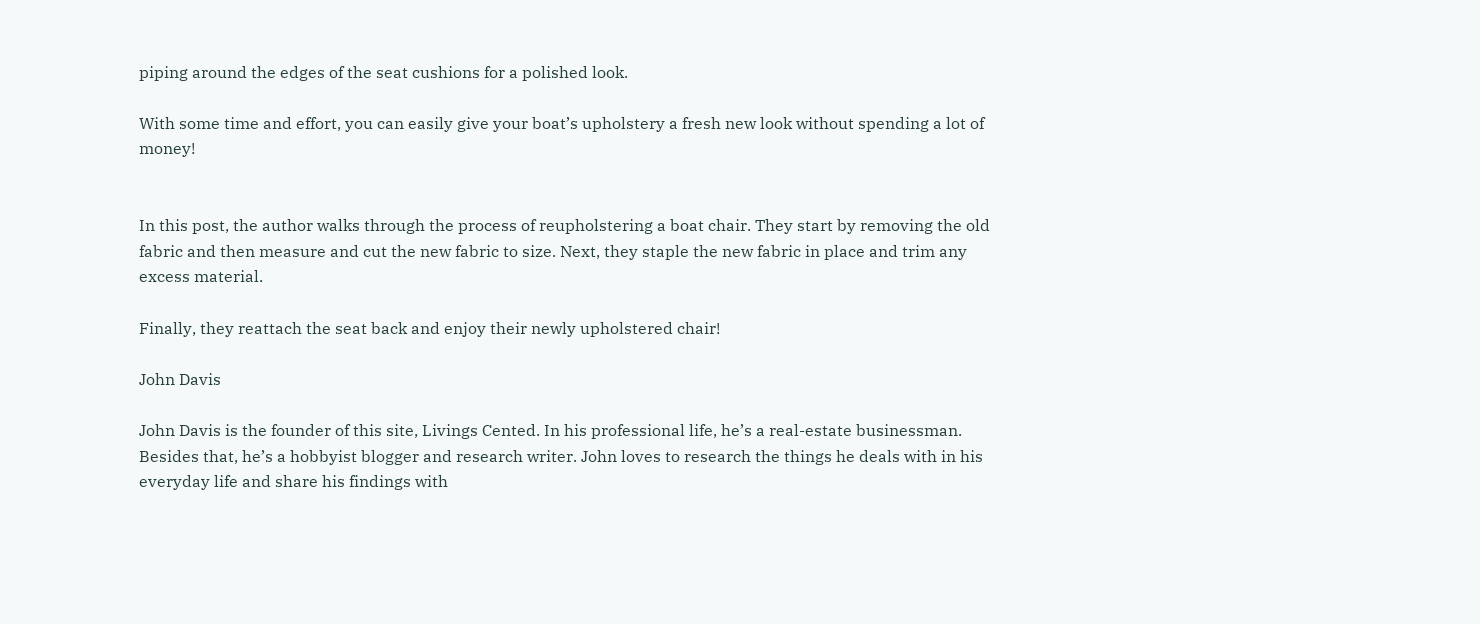piping around the edges of the seat cushions for a polished look.

With some time and effort, you can easily give your boat’s upholstery a fresh new look without spending a lot of money!


In this post, the author walks through the process of reupholstering a boat chair. They start by removing the old fabric and then measure and cut the new fabric to size. Next, they staple the new fabric in place and trim any excess material.

Finally, they reattach the seat back and enjoy their newly upholstered chair!

John Davis

John Davis is the founder of this site, Livings Cented. In his professional life, he’s a real-estate businessman. Besides that, he’s a hobbyist blogger and research writer. John loves to research the things he deals with in his everyday life and share his findings with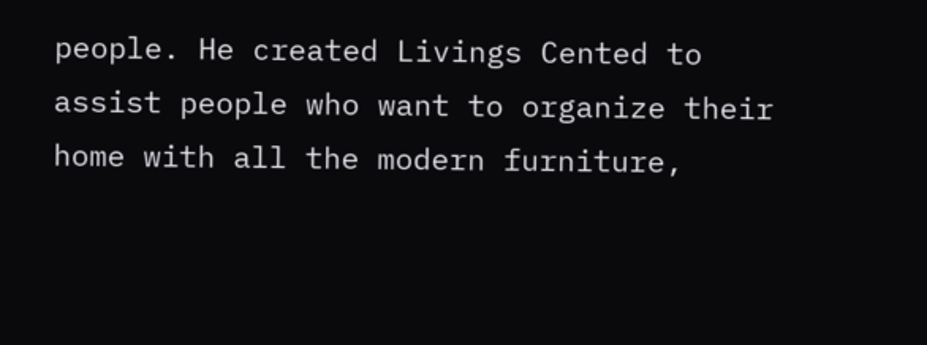people. He created Livings Cented to assist people who want to organize their home with all the modern furniture,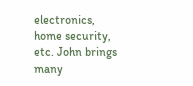electronics, home security, etc. John brings many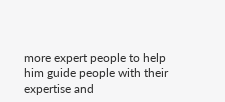more expert people to help him guide people with their expertise and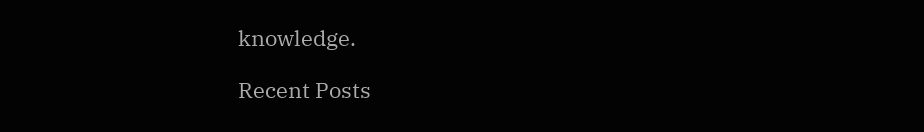knowledge.

Recent Posts